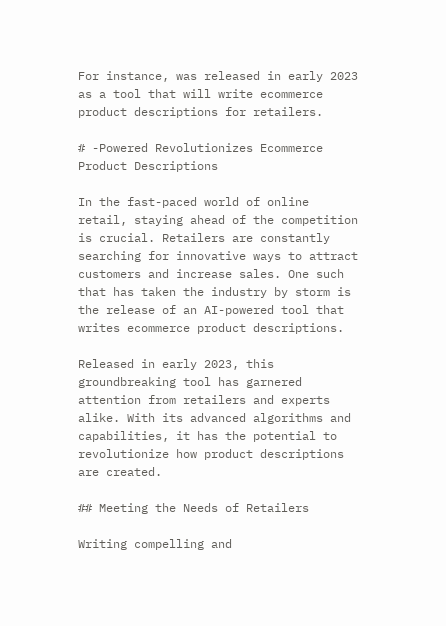For instance, was released in early 2023 as a tool that will write ecommerce product descriptions for retailers.

# -Powered Revolutionizes Ecommerce Product Descriptions

In the fast-paced world of online retail, staying ahead of the competition is crucial. Retailers are constantly searching for innovative ways to attract customers and increase sales. One such that has taken the industry by storm is the release of an AI-powered tool that writes ecommerce product descriptions.

Released in early 2023, this groundbreaking tool has garnered attention from retailers and experts alike. With its advanced algorithms and capabilities, it has the potential to revolutionize how product descriptions are created.

## Meeting the Needs of Retailers

Writing compelling and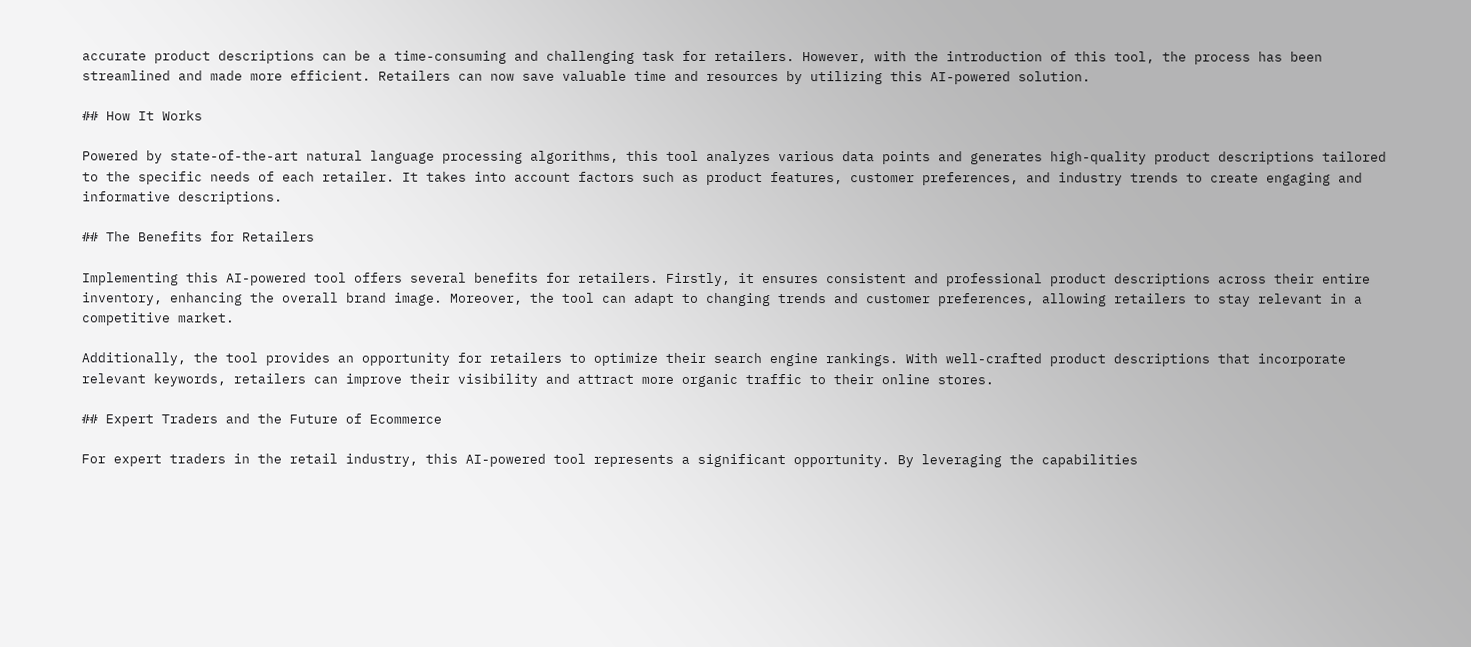accurate product descriptions can be a time-consuming and challenging task for retailers. However, with the introduction of this tool, the process has been streamlined and made more efficient. Retailers can now save valuable time and resources by utilizing this AI-powered solution.

## How It Works

Powered by state-of-the-art natural language processing algorithms, this tool analyzes various data points and generates high-quality product descriptions tailored to the specific needs of each retailer. It takes into account factors such as product features, customer preferences, and industry trends to create engaging and informative descriptions.

## The Benefits for Retailers

Implementing this AI-powered tool offers several benefits for retailers. Firstly, it ensures consistent and professional product descriptions across their entire inventory, enhancing the overall brand image. Moreover, the tool can adapt to changing trends and customer preferences, allowing retailers to stay relevant in a competitive market.

Additionally, the tool provides an opportunity for retailers to optimize their search engine rankings. With well-crafted product descriptions that incorporate relevant keywords, retailers can improve their visibility and attract more organic traffic to their online stores.

## Expert Traders and the Future of Ecommerce

For expert traders in the retail industry, this AI-powered tool represents a significant opportunity. By leveraging the capabilities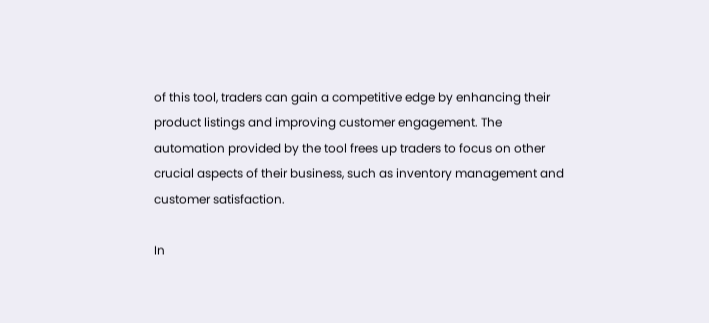of this tool, traders can gain a competitive edge by enhancing their product listings and improving customer engagement. The automation provided by the tool frees up traders to focus on other crucial aspects of their business, such as inventory management and customer satisfaction.

In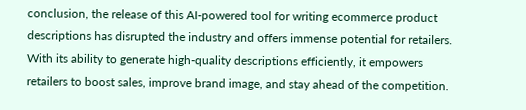conclusion, the release of this AI-powered tool for writing ecommerce product descriptions has disrupted the industry and offers immense potential for retailers. With its ability to generate high-quality descriptions efficiently, it empowers retailers to boost sales, improve brand image, and stay ahead of the competition.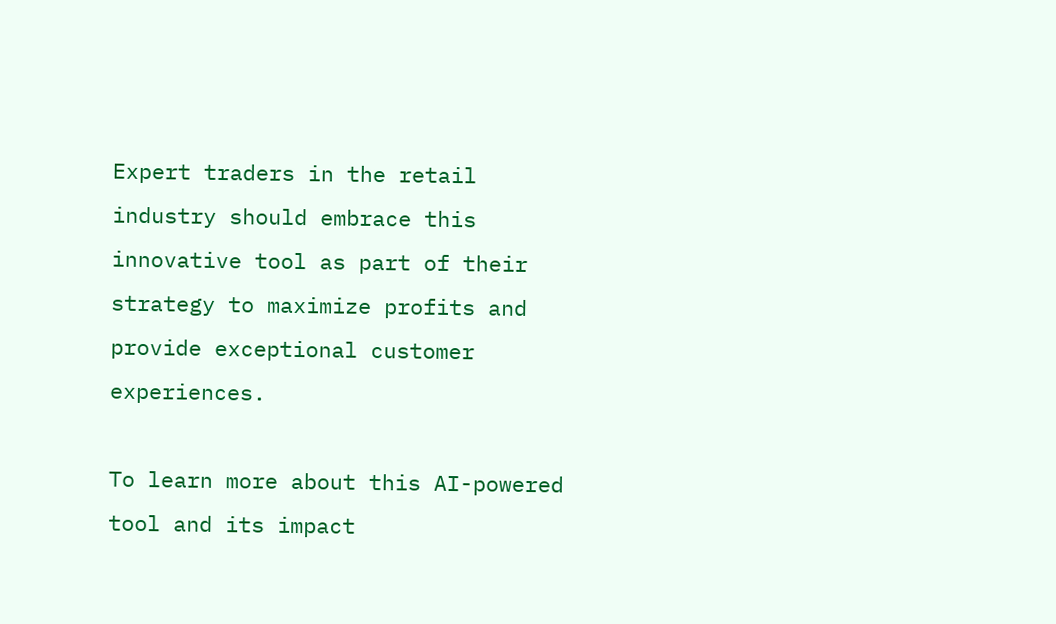Expert traders in the retail industry should embrace this innovative tool as part of their strategy to maximize profits and provide exceptional customer experiences.

To learn more about this AI-powered tool and its impact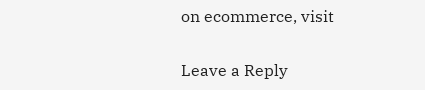on ecommerce, visit

Leave a Reply